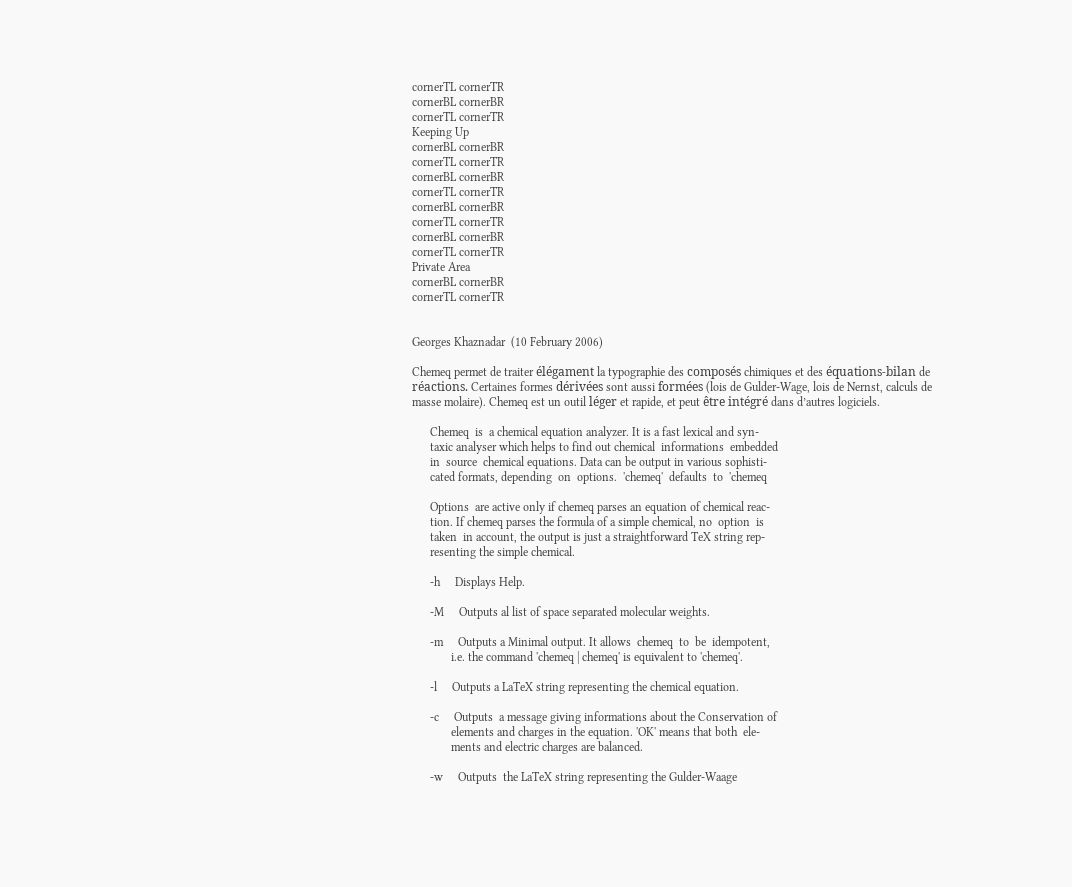cornerTL cornerTR
cornerBL cornerBR
cornerTL cornerTR
Keeping Up
cornerBL cornerBR
cornerTL cornerTR
cornerBL cornerBR
cornerTL cornerTR
cornerBL cornerBR
cornerTL cornerTR
cornerBL cornerBR
cornerTL cornerTR
Private Area
cornerBL cornerBR
cornerTL cornerTR


Georges Khaznadar  (10 February 2006)

Chemeq permet de traiter élégament la typographie des composés chimiques et des équations-bilan de réactions. Certaines formes dérivées sont aussi formées (lois de Gulder-Wage, lois de Nernst, calculs de masse molaire). Chemeq est un outil léger et rapide, et peut être intégré dans d’autres logiciels.

      Chemeq  is  a chemical equation analyzer. It is a fast lexical and syn-
      taxic analyser which helps to find out chemical  informations  embedded
      in  source  chemical equations. Data can be output in various sophisti-
      cated formats, depending  on  options.  'chemeq'  defaults  to  'chemeq

      Options  are active only if chemeq parses an equation of chemical reac-
      tion. If chemeq parses the formula of a simple chemical, no  option  is
      taken  in account, the output is just a straightforward TeX string rep-
      resenting the simple chemical.

      -h     Displays Help.

      -M     Outputs al list of space separated molecular weights.

      -m     Outputs a Minimal output. It allows  chemeq  to  be  idempotent,
             i.e. the command 'chemeq | chemeq' is equivalent to 'chemeq'.

      -l     Outputs a LaTeX string representing the chemical equation.

      -c     Outputs  a message giving informations about the Conservation of
             elements and charges in the equation. 'OK' means that both  ele-
             ments and electric charges are balanced.

      -w     Outputs  the LaTeX string representing the Gulder-Waage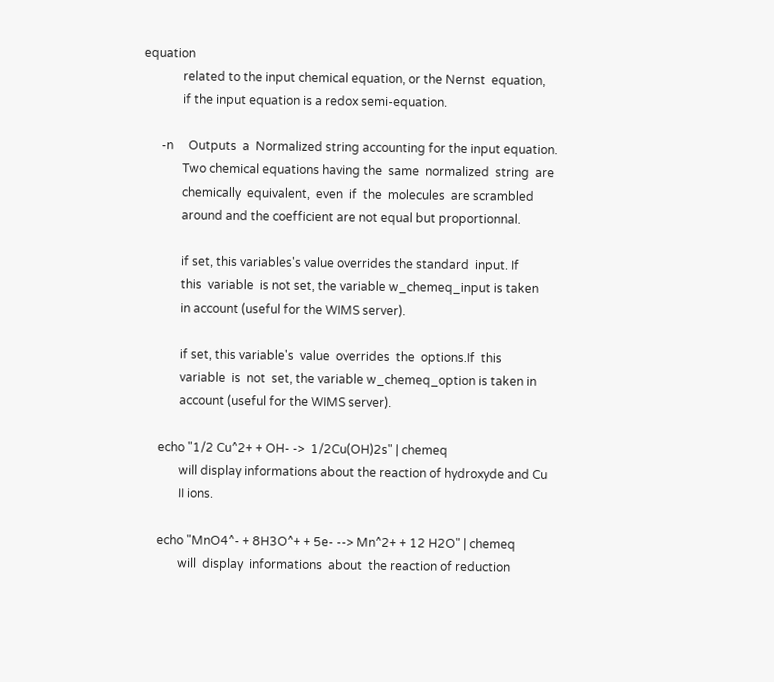equation
             related to the input chemical equation, or the Nernst  equation,
             if the input equation is a redox semi-equation.

      -n     Outputs  a  Normalized string accounting for the input equation.
             Two chemical equations having the  same  normalized  string  are
             chemically  equivalent,  even  if  the  molecules  are scrambled
             around and the coefficient are not equal but proportionnal.

             if set, this variables's value overrides the standard  input. If
             this  variable  is not set, the variable w_chemeq_input is taken
             in account (useful for the WIMS server).

             if set, this variable's  value  overrides  the  options.If  this
             variable  is  not  set, the variable w_chemeq_option is taken in
             account (useful for the WIMS server).

      echo "1/2 Cu^2+ + OH- ->  1/2Cu(OH)2s" | chemeq
             will display informations about the reaction of hydroxyde and Cu
             II ions.

      echo "MnO4^- + 8H3O^+ + 5e- --> Mn^2+ + 12 H2O" | chemeq
             will  display  informations  about  the reaction of reduction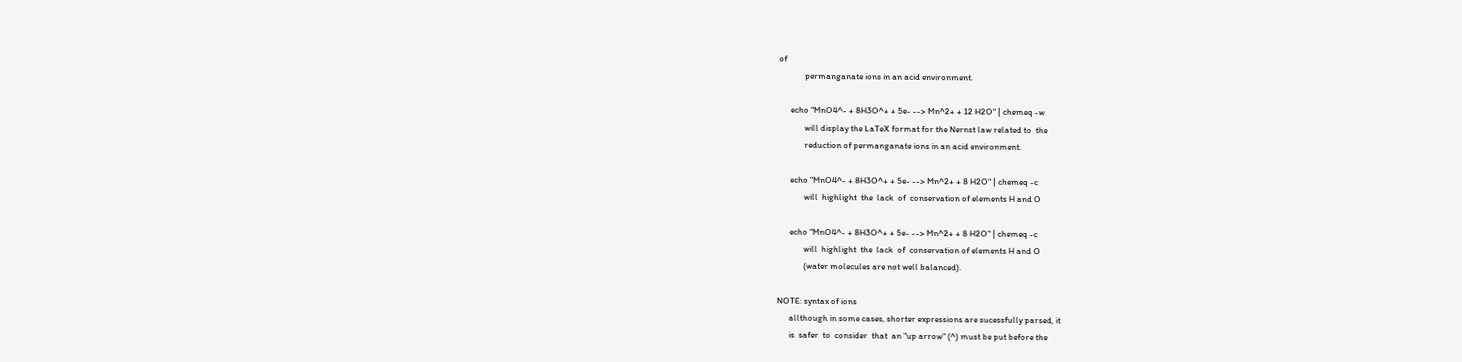of
             permanganate ions in an acid environment.

      echo "MnO4^- + 8H3O^+ + 5e- --> Mn^2+ + 12 H2O" | chemeq -w
             will display the LaTeX format for the Nernst law related to  the
             reduction of permanganate ions in an acid environment.

      echo "MnO4^- + 8H3O^+ + 5e- --> Mn^2+ + 8 H2O" | chemeq -c
             will  highlight  the  lack  of  conservation of elements H and O

      echo "MnO4^- + 8H3O^+ + 5e- --> Mn^2+ + 8 H2O" | chemeq -c
             will  highlight  the  lack  of  conservation of elements H and O
             (water molecules are not well balanced).

NOTE: syntax of ions
      allthough in some cases, shorter expressions are sucessfully parsed, it
      is  safer  to  consider  that  an "up arrow" (^) must be put before the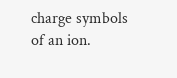charge symbols of an ion.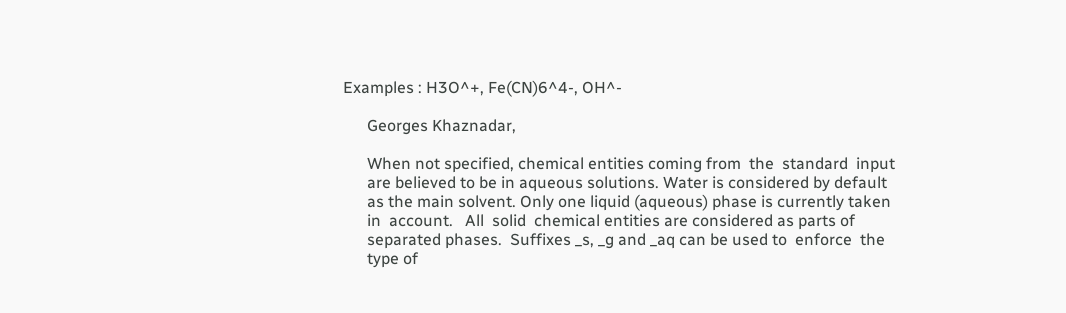Examples : H3O^+, Fe(CN)6^4-, OH^-

      Georges Khaznadar,

      When not specified, chemical entities coming from  the  standard  input
      are believed to be in aqueous solutions. Water is considered by default
      as the main solvent. Only one liquid (aqueous) phase is currently taken
      in  account.   All  solid  chemical entities are considered as parts of
      separated phases.  Suffixes _s, _g and _aq can be used to  enforce  the
      type of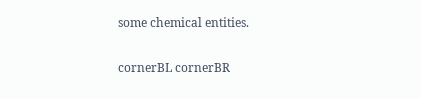some chemical entities.

cornerBL cornerBR